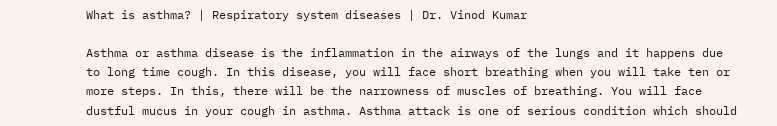What is asthma? | Respiratory system diseases | Dr. Vinod Kumar

Asthma or asthma disease is the inflammation in the airways of the lungs and it happens due to long time cough. In this disease, you will face short breathing when you will take ten or more steps. In this, there will be the narrowness of muscles of breathing. You will face dustful mucus in your cough in asthma. Asthma attack is one of serious condition which should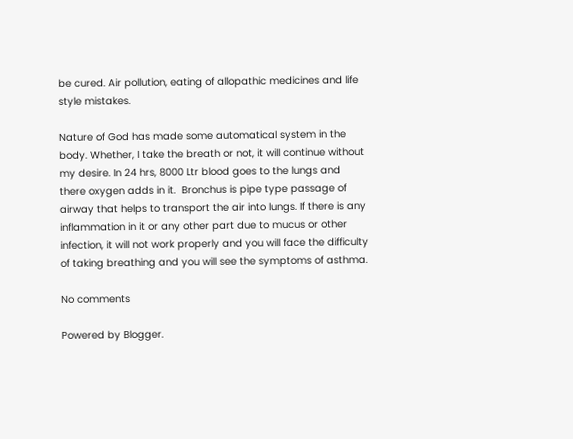be cured. Air pollution, eating of allopathic medicines and life style mistakes.

Nature of God has made some automatical system in the body. Whether, I take the breath or not, it will continue without my desire. In 24 hrs, 8000 Ltr blood goes to the lungs and there oxygen adds in it.  Bronchus is pipe type passage of airway that helps to transport the air into lungs. If there is any inflammation in it or any other part due to mucus or other infection, it will not work properly and you will face the difficulty of taking breathing and you will see the symptoms of asthma.

No comments

Powered by Blogger.